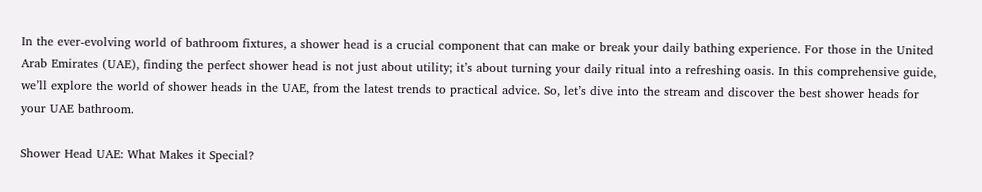In the ever-evolving world of bathroom fixtures, a shower head is a crucial component that can make or break your daily bathing experience. For those in the United Arab Emirates (UAE), finding the perfect shower head is not just about utility; it’s about turning your daily ritual into a refreshing oasis. In this comprehensive guide, we’ll explore the world of shower heads in the UAE, from the latest trends to practical advice. So, let’s dive into the stream and discover the best shower heads for your UAE bathroom.

Shower Head UAE: What Makes it Special?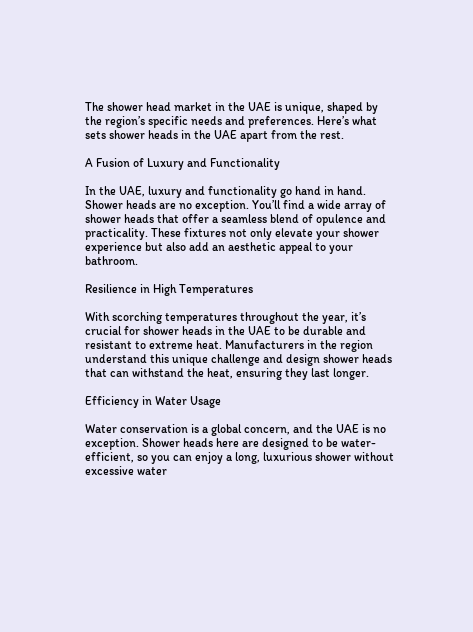The shower head market in the UAE is unique, shaped by the region’s specific needs and preferences. Here’s what sets shower heads in the UAE apart from the rest.

A Fusion of Luxury and Functionality

In the UAE, luxury and functionality go hand in hand. Shower heads are no exception. You’ll find a wide array of shower heads that offer a seamless blend of opulence and practicality. These fixtures not only elevate your shower experience but also add an aesthetic appeal to your bathroom.

Resilience in High Temperatures

With scorching temperatures throughout the year, it’s crucial for shower heads in the UAE to be durable and resistant to extreme heat. Manufacturers in the region understand this unique challenge and design shower heads that can withstand the heat, ensuring they last longer.

Efficiency in Water Usage

Water conservation is a global concern, and the UAE is no exception. Shower heads here are designed to be water-efficient, so you can enjoy a long, luxurious shower without excessive water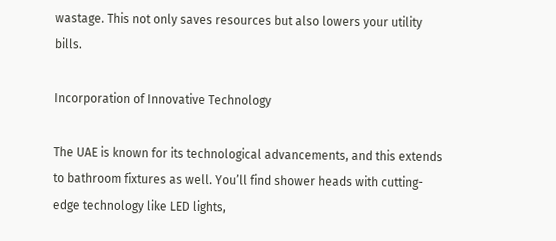wastage. This not only saves resources but also lowers your utility bills.

Incorporation of Innovative Technology

The UAE is known for its technological advancements, and this extends to bathroom fixtures as well. You’ll find shower heads with cutting-edge technology like LED lights,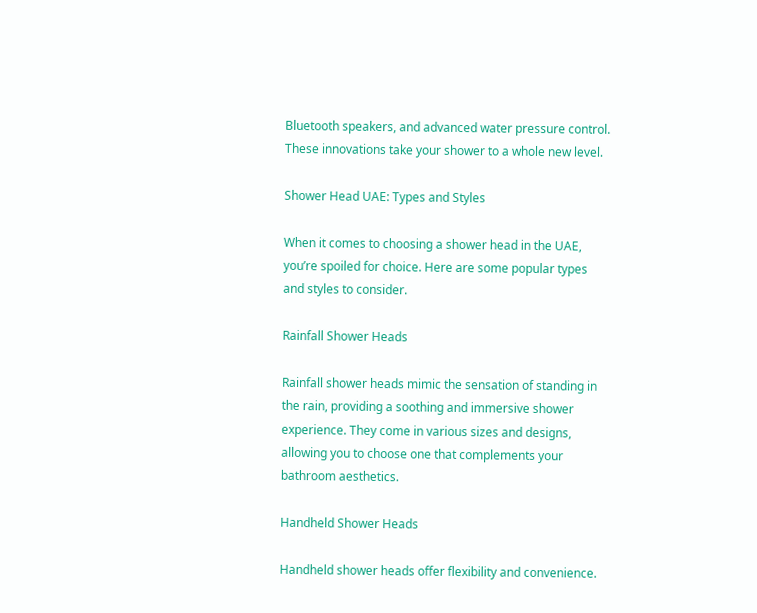Bluetooth speakers, and advanced water pressure control. These innovations take your shower to a whole new level.

Shower Head UAE: Types and Styles

When it comes to choosing a shower head in the UAE, you’re spoiled for choice. Here are some popular types and styles to consider.

Rainfall Shower Heads

Rainfall shower heads mimic the sensation of standing in the rain, providing a soothing and immersive shower experience. They come in various sizes and designs, allowing you to choose one that complements your bathroom aesthetics.

Handheld Shower Heads

Handheld shower heads offer flexibility and convenience.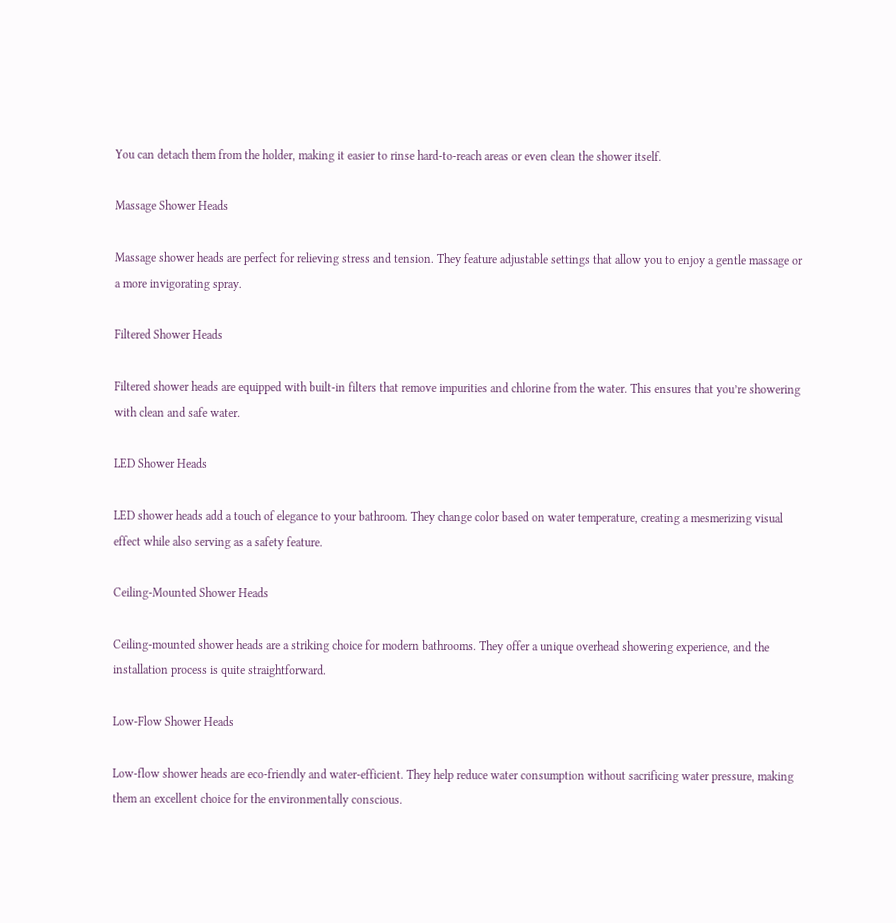You can detach them from the holder, making it easier to rinse hard-to-reach areas or even clean the shower itself.

Massage Shower Heads

Massage shower heads are perfect for relieving stress and tension. They feature adjustable settings that allow you to enjoy a gentle massage or a more invigorating spray.

Filtered Shower Heads

Filtered shower heads are equipped with built-in filters that remove impurities and chlorine from the water. This ensures that you’re showering with clean and safe water.

LED Shower Heads

LED shower heads add a touch of elegance to your bathroom. They change color based on water temperature, creating a mesmerizing visual effect while also serving as a safety feature.

Ceiling-Mounted Shower Heads

Ceiling-mounted shower heads are a striking choice for modern bathrooms. They offer a unique overhead showering experience, and the installation process is quite straightforward.

Low-Flow Shower Heads

Low-flow shower heads are eco-friendly and water-efficient. They help reduce water consumption without sacrificing water pressure, making them an excellent choice for the environmentally conscious.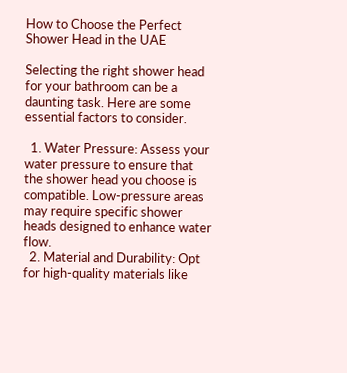How to Choose the Perfect Shower Head in the UAE

Selecting the right shower head for your bathroom can be a daunting task. Here are some essential factors to consider.

  1. Water Pressure: Assess your water pressure to ensure that the shower head you choose is compatible. Low-pressure areas may require specific shower heads designed to enhance water flow.
  2. Material and Durability: Opt for high-quality materials like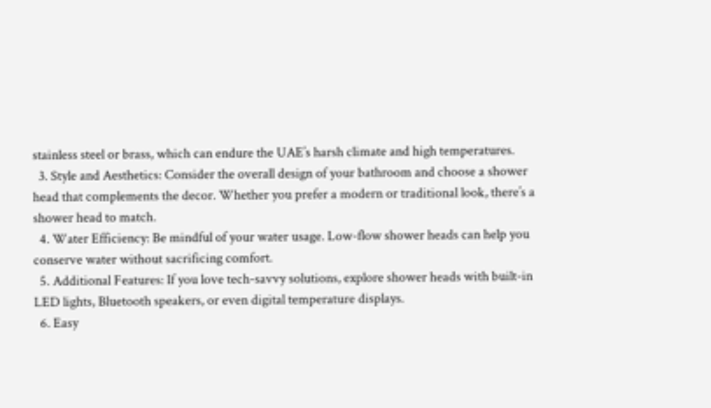stainless steel or brass, which can endure the UAE’s harsh climate and high temperatures.
  3. Style and Aesthetics: Consider the overall design of your bathroom and choose a shower head that complements the decor. Whether you prefer a modern or traditional look, there’s a shower head to match.
  4. Water Efficiency: Be mindful of your water usage. Low-flow shower heads can help you conserve water without sacrificing comfort.
  5. Additional Features: If you love tech-savvy solutions, explore shower heads with built-in LED lights, Bluetooth speakers, or even digital temperature displays.
  6. Easy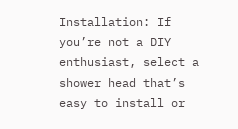Installation: If you’re not a DIY enthusiast, select a shower head that’s easy to install or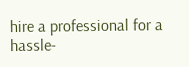hire a professional for a hassle-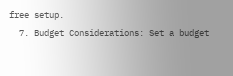free setup.
  7. Budget Considerations: Set a budget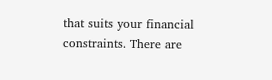that suits your financial constraints. There are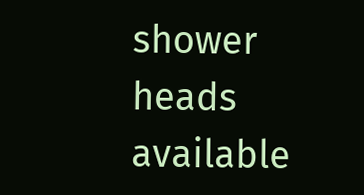shower heads available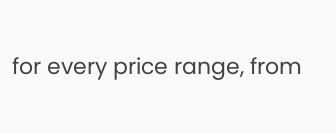for every price range, from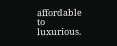affordable to luxurious.